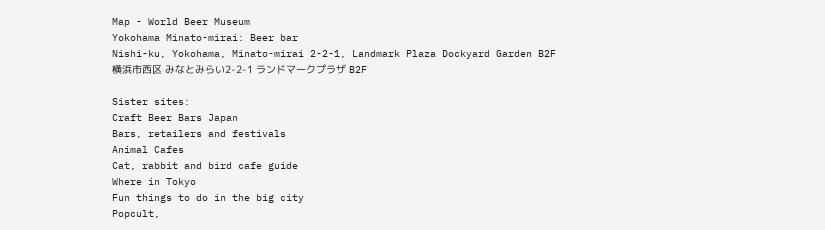Map - World Beer Museum
Yokohama Minato-mirai: Beer bar
Nishi-ku, Yokohama, Minato-mirai 2-2-1, Landmark Plaza Dockyard Garden B2F
横浜市西区 みなとみらい2-2-1 ランドマークプラザ B2F

Sister sites:
Craft Beer Bars Japan
Bars, retailers and festivals
Animal Cafes
Cat, rabbit and bird cafe guide
Where in Tokyo
Fun things to do in the big city
Popcult,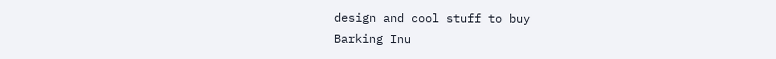design and cool stuff to buy
Barking Inu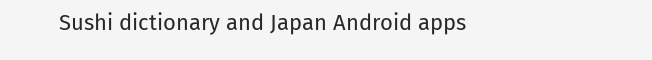Sushi dictionary and Japan Android apps